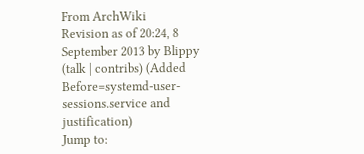From ArchWiki
Revision as of 20:24, 8 September 2013 by Blippy (talk | contribs) (Added Before=systemd-user-sessions.service and justification)
Jump to: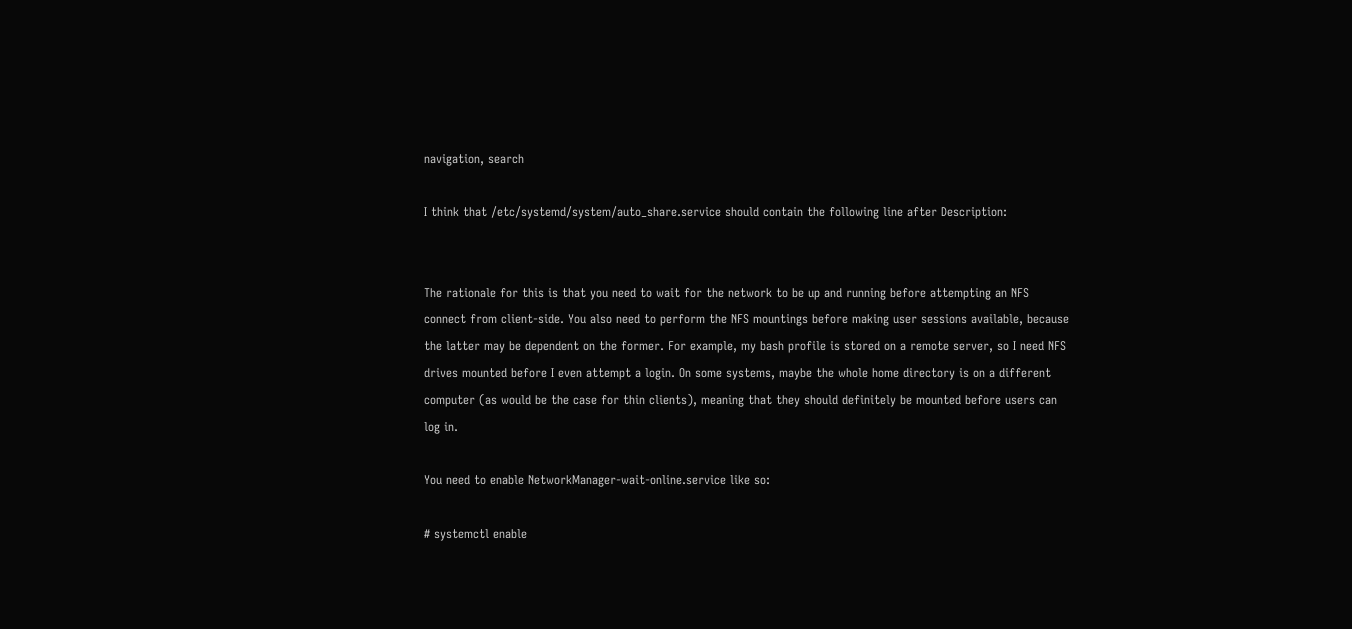navigation, search

I think that /etc/systemd/system/auto_share.service should contain the following line after Description:


The rationale for this is that you need to wait for the network to be up and running before attempting an NFS connect from client-side. You also need to perform the NFS mountings before making user sessions available, because the latter may be dependent on the former. For example, my bash profile is stored on a remote server, so I need NFS drives mounted before I even attempt a login. On some systems, maybe the whole home directory is on a different computer (as would be the case for thin clients), meaning that they should definitely be mounted before users can log in.

You need to enable NetworkManager-wait-online.service like so:

# systemctl enable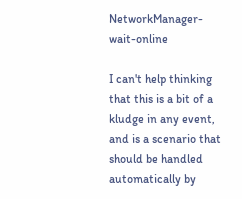NetworkManager-wait-online

I can't help thinking that this is a bit of a kludge in any event, and is a scenario that should be handled automatically by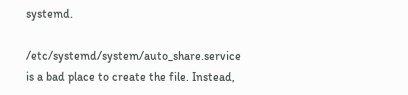systemd.

/etc/systemd/system/auto_share.service is a bad place to create the file. Instead,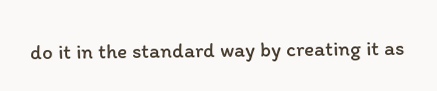do it in the standard way by creating it as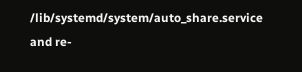/lib/systemd/system/auto_share.service and re-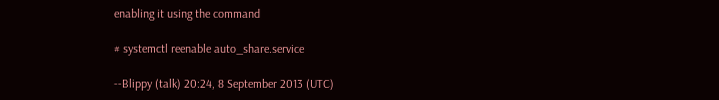enabling it using the command

# systemctl reenable auto_share.service

--Blippy (talk) 20:24, 8 September 2013 (UTC)